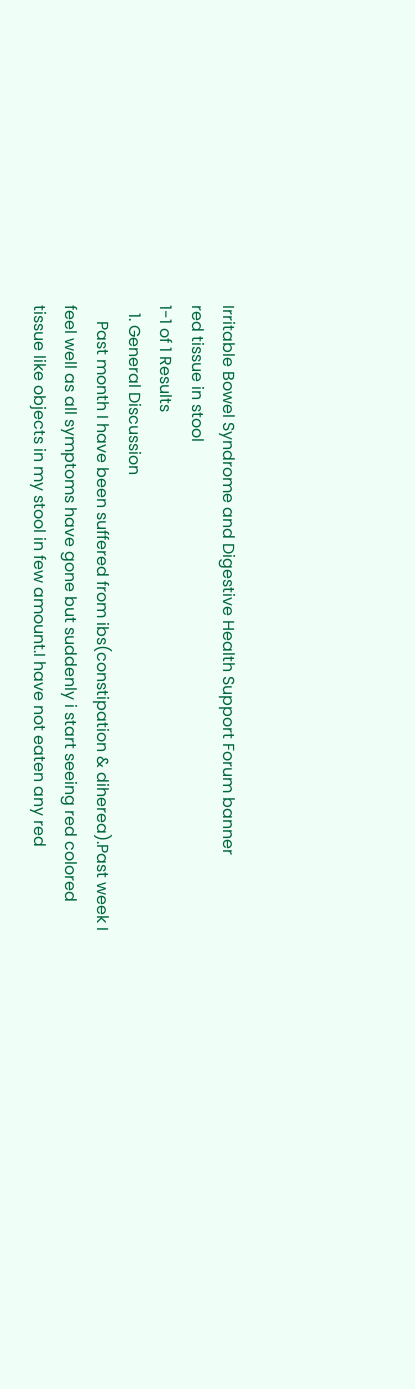Irritable Bowel Syndrome and Digestive Health Support Forum banner
red tissue in stool
1-1 of 1 Results
  1. General Discussion
    Past month I have been suffered from ibs(constipation & diherea).Past week I feel well as all symptoms have gone but suddenly i start seeing red colored tissue like objects in my stool in few amount.I have not eaten any red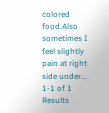colored food.Also sometimes I feel slightly pain at right side under...
1-1 of 1 Results